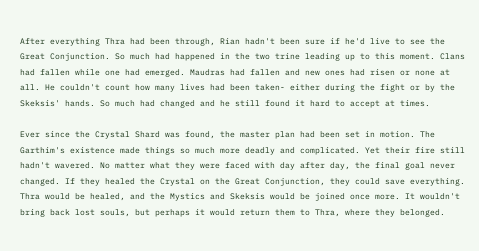After everything Thra had been through, Rian hadn't been sure if he'd live to see the Great Conjunction. So much had happened in the two trine leading up to this moment. Clans had fallen while one had emerged. Maudras had fallen and new ones had risen or none at all. He couldn't count how many lives had been taken- either during the fight or by the Skeksis' hands. So much had changed and he still found it hard to accept at times.

Ever since the Crystal Shard was found, the master plan had been set in motion. The Garthim's existence made things so much more deadly and complicated. Yet their fire still hadn't wavered. No matter what they were faced with day after day, the final goal never changed. If they healed the Crystal on the Great Conjunction, they could save everything. Thra would be healed, and the Mystics and Skeksis would be joined once more. It wouldn't bring back lost souls, but perhaps it would return them to Thra, where they belonged.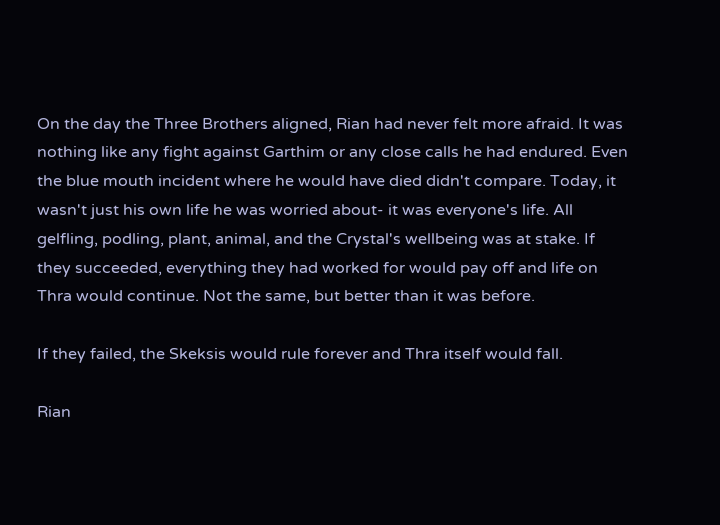On the day the Three Brothers aligned, Rian had never felt more afraid. It was nothing like any fight against Garthim or any close calls he had endured. Even the blue mouth incident where he would have died didn't compare. Today, it wasn't just his own life he was worried about- it was everyone's life. All gelfling, podling, plant, animal, and the Crystal's wellbeing was at stake. If they succeeded, everything they had worked for would pay off and life on Thra would continue. Not the same, but better than it was before.

If they failed, the Skeksis would rule forever and Thra itself would fall.

Rian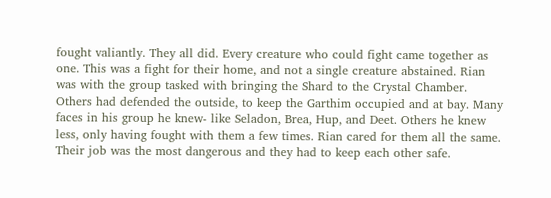fought valiantly. They all did. Every creature who could fight came together as one. This was a fight for their home, and not a single creature abstained. Rian was with the group tasked with bringing the Shard to the Crystal Chamber. Others had defended the outside, to keep the Garthim occupied and at bay. Many faces in his group he knew- like Seladon, Brea, Hup, and Deet. Others he knew less, only having fought with them a few times. Rian cared for them all the same. Their job was the most dangerous and they had to keep each other safe.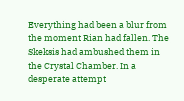Everything had been a blur from the moment Rian had fallen. The Skeksis had ambushed them in the Crystal Chamber. In a desperate attempt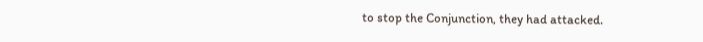to stop the Conjunction, they had attacked.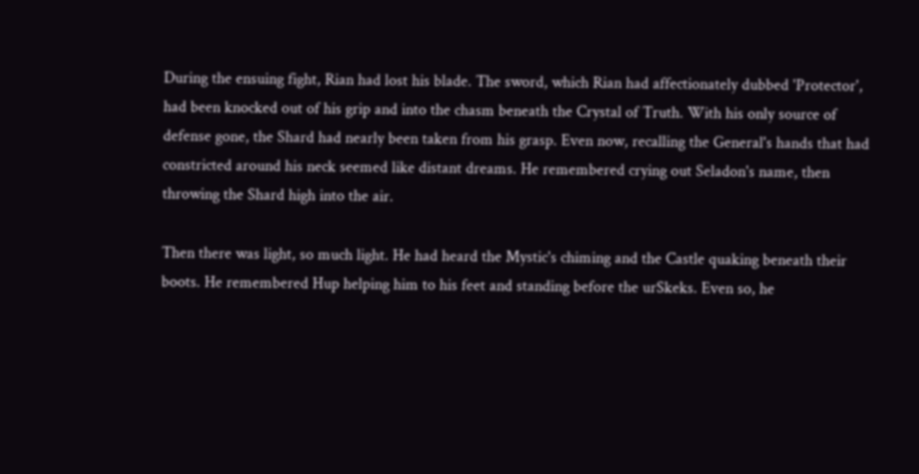During the ensuing fight, Rian had lost his blade. The sword, which Rian had affectionately dubbed 'Protector', had been knocked out of his grip and into the chasm beneath the Crystal of Truth. With his only source of defense gone, the Shard had nearly been taken from his grasp. Even now, recalling the General's hands that had constricted around his neck seemed like distant dreams. He remembered crying out Seladon's name, then throwing the Shard high into the air.

Then there was light, so much light. He had heard the Mystic's chiming and the Castle quaking beneath their boots. He remembered Hup helping him to his feet and standing before the urSkeks. Even so, he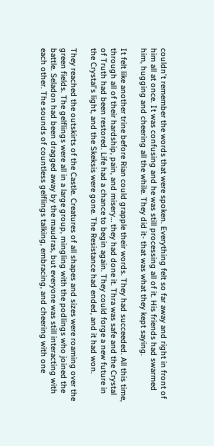couldn't remember the words that were spoken. Everything felt so far away and right in front of him all at once. It was confusing and he was still processing all of it. His friends had swarmed him, hugging and cheering all the while. They did it- that was what they kept saying.

It felt like another trine before Rian could grapple their words. They had succeeded. All this time, through all of their hardship, pain, and misery… they had done it. Thra was safe and the Crystal of Truth had been restored. Life had a chance to begin again. They could forge a new future in the Crystal's light, and the Skeksis were gone. The Resistance had ended, and it had won.

They reached the outskirts of the Castle. Creatures of all shapes and sizes were roaming over the green fields. The gelflings were all in a large group, mingling with the podlings who joined the battle. Seladon had been dragged away by the maudras, but everyone was still interacting with each other. The sounds of countless gelflings talking, embracing, and cheering with one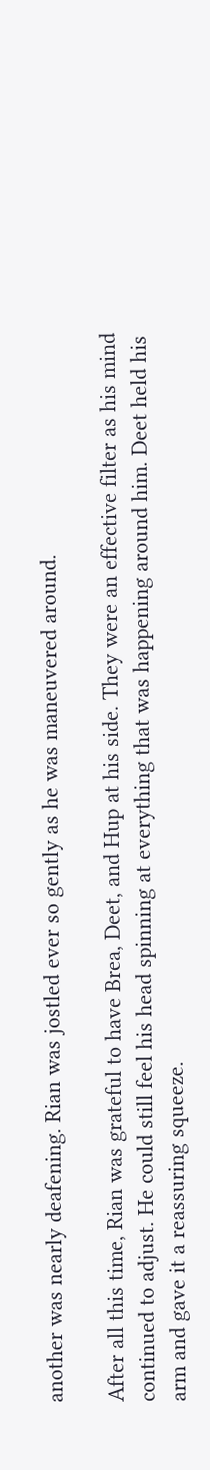another was nearly deafening. Rian was jostled ever so gently as he was maneuvered around.

After all this time, Rian was grateful to have Brea, Deet, and Hup at his side. They were an effective filter as his mind continued to adjust. He could still feel his head spinning at everything that was happening around him. Deet held his arm and gave it a reassuring squeeze.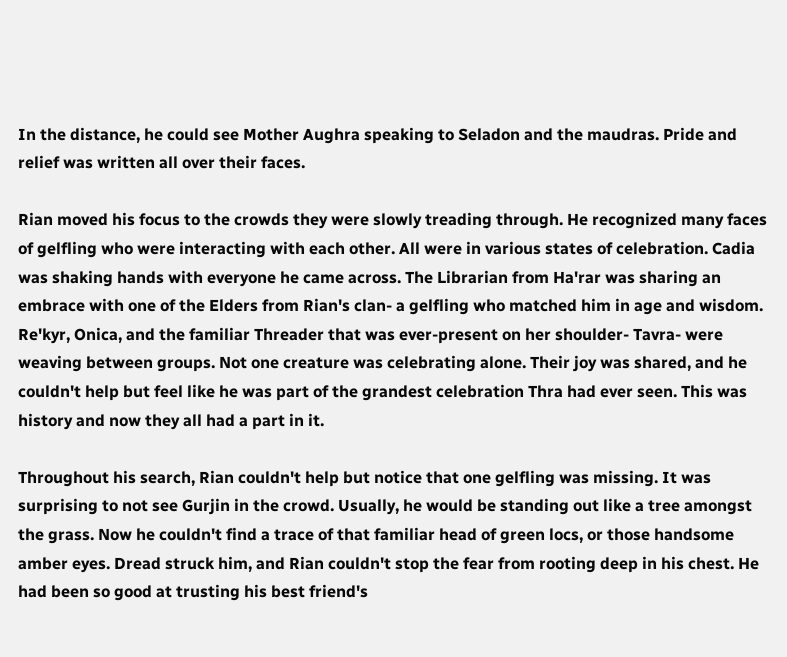In the distance, he could see Mother Aughra speaking to Seladon and the maudras. Pride and relief was written all over their faces.

Rian moved his focus to the crowds they were slowly treading through. He recognized many faces of gelfling who were interacting with each other. All were in various states of celebration. Cadia was shaking hands with everyone he came across. The Librarian from Ha'rar was sharing an embrace with one of the Elders from Rian's clan- a gelfling who matched him in age and wisdom. Re'kyr, Onica, and the familiar Threader that was ever-present on her shoulder- Tavra- were weaving between groups. Not one creature was celebrating alone. Their joy was shared, and he couldn't help but feel like he was part of the grandest celebration Thra had ever seen. This was history and now they all had a part in it.

Throughout his search, Rian couldn't help but notice that one gelfling was missing. It was surprising to not see Gurjin in the crowd. Usually, he would be standing out like a tree amongst the grass. Now he couldn't find a trace of that familiar head of green locs, or those handsome amber eyes. Dread struck him, and Rian couldn't stop the fear from rooting deep in his chest. He had been so good at trusting his best friend's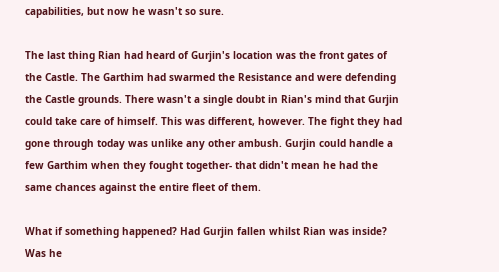capabilities, but now he wasn't so sure.

The last thing Rian had heard of Gurjin's location was the front gates of the Castle. The Garthim had swarmed the Resistance and were defending the Castle grounds. There wasn't a single doubt in Rian's mind that Gurjin could take care of himself. This was different, however. The fight they had gone through today was unlike any other ambush. Gurjin could handle a few Garthim when they fought together- that didn't mean he had the same chances against the entire fleet of them.

What if something happened? Had Gurjin fallen whilst Rian was inside? Was he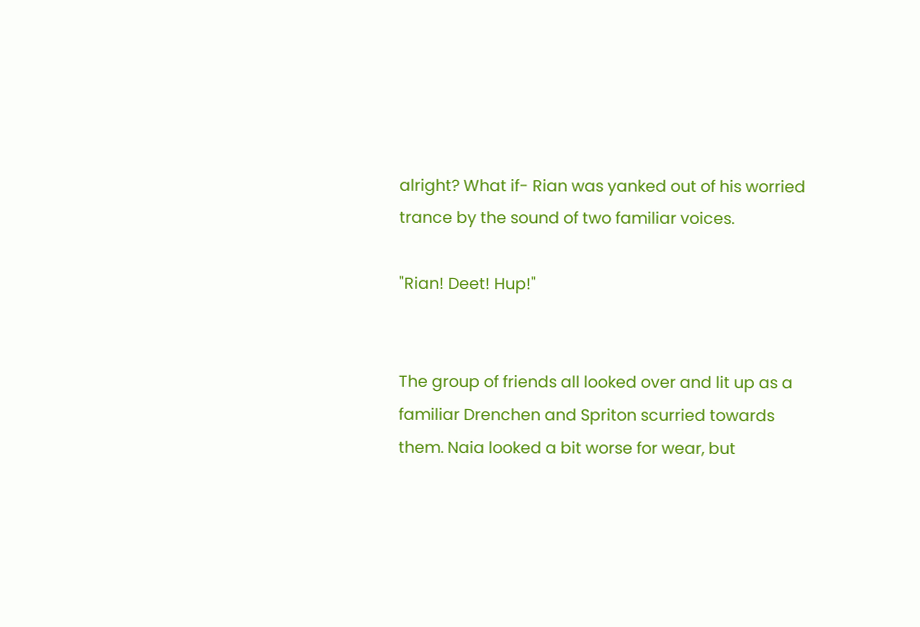alright? What if- Rian was yanked out of his worried trance by the sound of two familiar voices.

"Rian! Deet! Hup!"


The group of friends all looked over and lit up as a familiar Drenchen and Spriton scurried towards them. Naia looked a bit worse for wear, but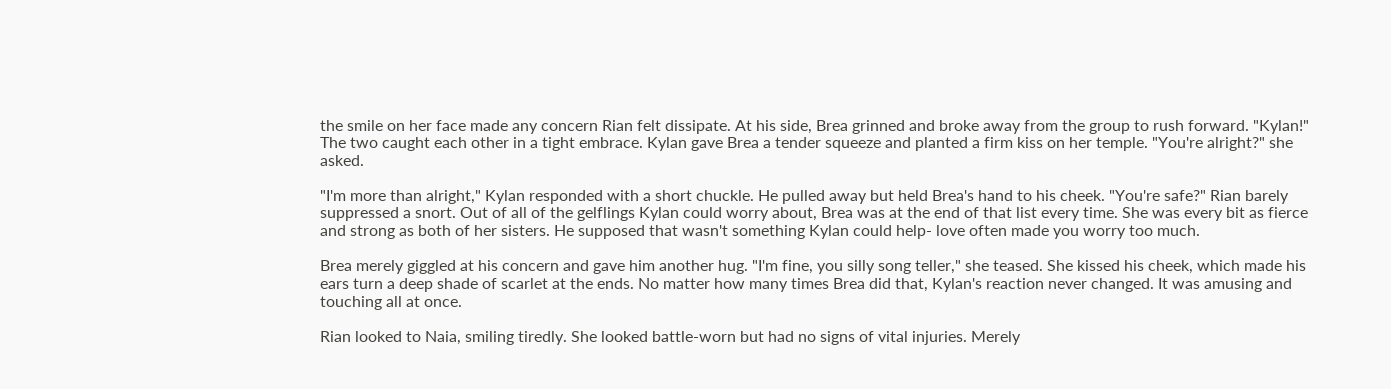the smile on her face made any concern Rian felt dissipate. At his side, Brea grinned and broke away from the group to rush forward. "Kylan!" The two caught each other in a tight embrace. Kylan gave Brea a tender squeeze and planted a firm kiss on her temple. "You're alright?" she asked.

"I'm more than alright," Kylan responded with a short chuckle. He pulled away but held Brea's hand to his cheek. "You're safe?" Rian barely suppressed a snort. Out of all of the gelflings Kylan could worry about, Brea was at the end of that list every time. She was every bit as fierce and strong as both of her sisters. He supposed that wasn't something Kylan could help- love often made you worry too much.

Brea merely giggled at his concern and gave him another hug. "I'm fine, you silly song teller," she teased. She kissed his cheek, which made his ears turn a deep shade of scarlet at the ends. No matter how many times Brea did that, Kylan's reaction never changed. It was amusing and touching all at once.

Rian looked to Naia, smiling tiredly. She looked battle-worn but had no signs of vital injuries. Merely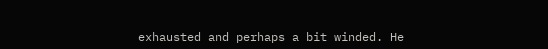exhausted and perhaps a bit winded. He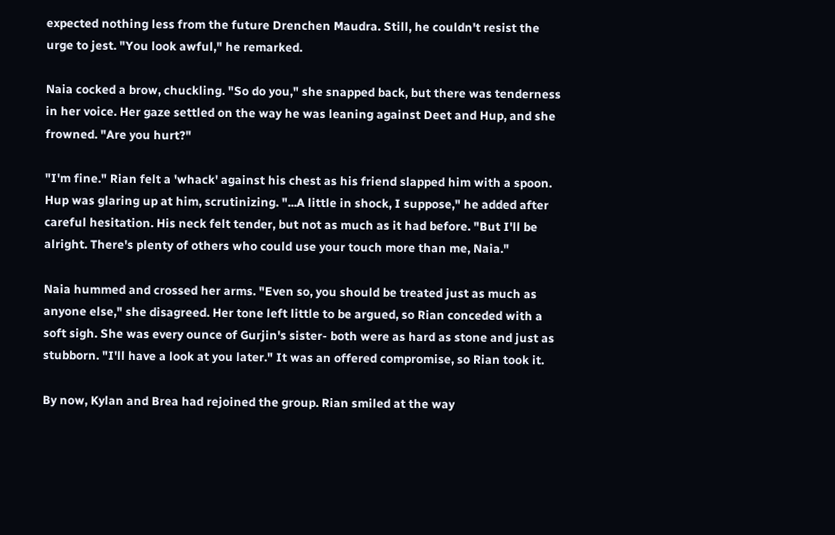expected nothing less from the future Drenchen Maudra. Still, he couldn't resist the urge to jest. "You look awful," he remarked.

Naia cocked a brow, chuckling. "So do you," she snapped back, but there was tenderness in her voice. Her gaze settled on the way he was leaning against Deet and Hup, and she frowned. "Are you hurt?"

"I'm fine." Rian felt a 'whack' against his chest as his friend slapped him with a spoon. Hup was glaring up at him, scrutinizing. "...A little in shock, I suppose," he added after careful hesitation. His neck felt tender, but not as much as it had before. "But I'll be alright. There's plenty of others who could use your touch more than me, Naia."

Naia hummed and crossed her arms. "Even so, you should be treated just as much as anyone else," she disagreed. Her tone left little to be argued, so Rian conceded with a soft sigh. She was every ounce of Gurjin's sister- both were as hard as stone and just as stubborn. "I'll have a look at you later." It was an offered compromise, so Rian took it.

By now, Kylan and Brea had rejoined the group. Rian smiled at the way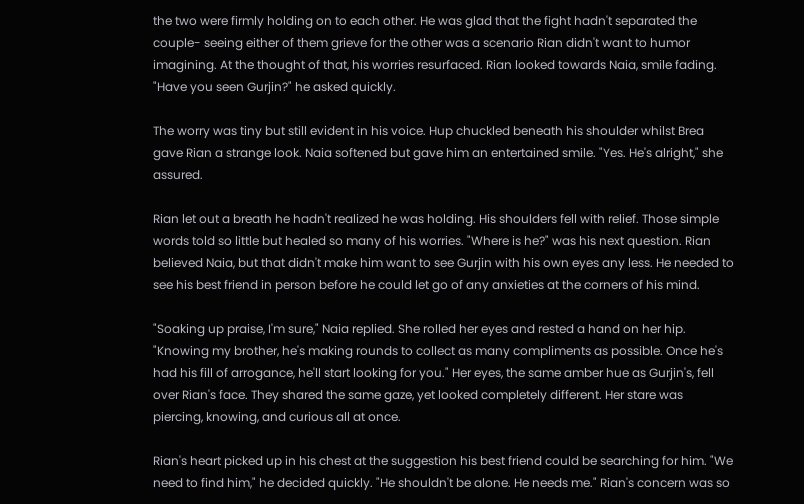the two were firmly holding on to each other. He was glad that the fight hadn't separated the couple- seeing either of them grieve for the other was a scenario Rian didn't want to humor imagining. At the thought of that, his worries resurfaced. Rian looked towards Naia, smile fading. "Have you seen Gurjin?" he asked quickly.

The worry was tiny but still evident in his voice. Hup chuckled beneath his shoulder whilst Brea gave Rian a strange look. Naia softened but gave him an entertained smile. "Yes. He's alright," she assured.

Rian let out a breath he hadn't realized he was holding. His shoulders fell with relief. Those simple words told so little but healed so many of his worries. "Where is he?" was his next question. Rian believed Naia, but that didn't make him want to see Gurjin with his own eyes any less. He needed to see his best friend in person before he could let go of any anxieties at the corners of his mind.

"Soaking up praise, I'm sure," Naia replied. She rolled her eyes and rested a hand on her hip. "Knowing my brother, he's making rounds to collect as many compliments as possible. Once he's had his fill of arrogance, he'll start looking for you." Her eyes, the same amber hue as Gurjin's, fell over Rian's face. They shared the same gaze, yet looked completely different. Her stare was piercing, knowing, and curious all at once.

Rian's heart picked up in his chest at the suggestion his best friend could be searching for him. "We need to find him," he decided quickly. "He shouldn't be alone. He needs me." Rian's concern was so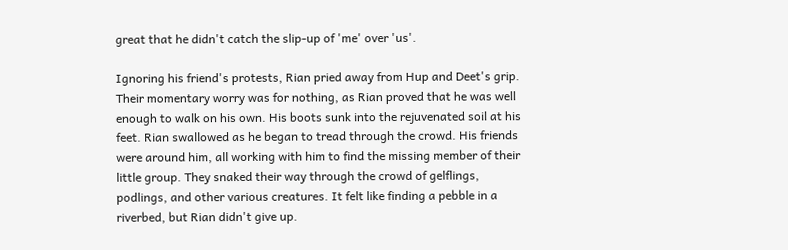great that he didn't catch the slip-up of 'me' over 'us'.

Ignoring his friend's protests, Rian pried away from Hup and Deet's grip. Their momentary worry was for nothing, as Rian proved that he was well enough to walk on his own. His boots sunk into the rejuvenated soil at his feet. Rian swallowed as he began to tread through the crowd. His friends were around him, all working with him to find the missing member of their little group. They snaked their way through the crowd of gelflings, podlings, and other various creatures. It felt like finding a pebble in a riverbed, but Rian didn't give up.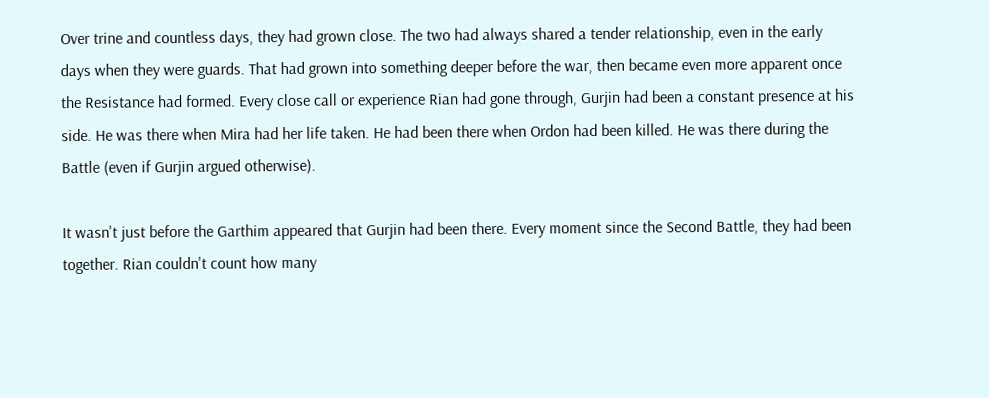Over trine and countless days, they had grown close. The two had always shared a tender relationship, even in the early days when they were guards. That had grown into something deeper before the war, then became even more apparent once the Resistance had formed. Every close call or experience Rian had gone through, Gurjin had been a constant presence at his side. He was there when Mira had her life taken. He had been there when Ordon had been killed. He was there during the Battle (even if Gurjin argued otherwise).

It wasn't just before the Garthim appeared that Gurjin had been there. Every moment since the Second Battle, they had been together. Rian couldn't count how many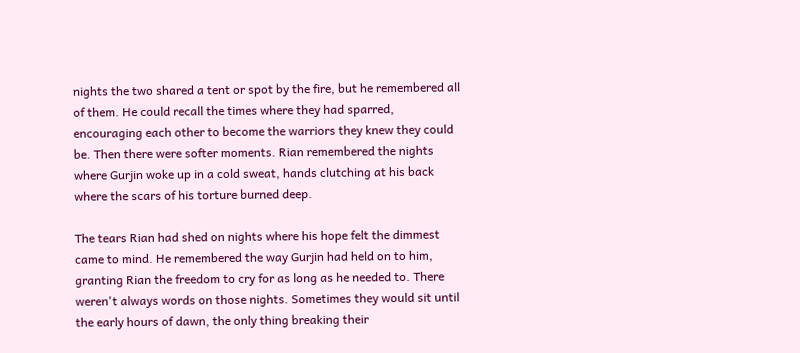nights the two shared a tent or spot by the fire, but he remembered all of them. He could recall the times where they had sparred, encouraging each other to become the warriors they knew they could be. Then there were softer moments. Rian remembered the nights where Gurjin woke up in a cold sweat, hands clutching at his back where the scars of his torture burned deep.

The tears Rian had shed on nights where his hope felt the dimmest came to mind. He remembered the way Gurjin had held on to him, granting Rian the freedom to cry for as long as he needed to. There weren't always words on those nights. Sometimes they would sit until the early hours of dawn, the only thing breaking their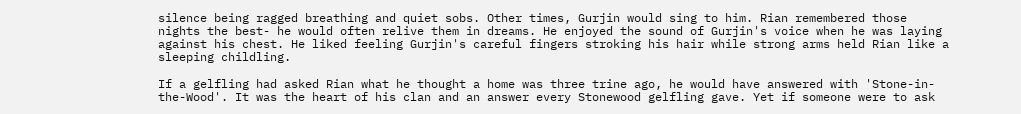silence being ragged breathing and quiet sobs. Other times, Gurjin would sing to him. Rian remembered those nights the best- he would often relive them in dreams. He enjoyed the sound of Gurjin's voice when he was laying against his chest. He liked feeling Gurjin's careful fingers stroking his hair while strong arms held Rian like a sleeping childling.

If a gelfling had asked Rian what he thought a home was three trine ago, he would have answered with 'Stone-in-the-Wood'. It was the heart of his clan and an answer every Stonewood gelfling gave. Yet if someone were to ask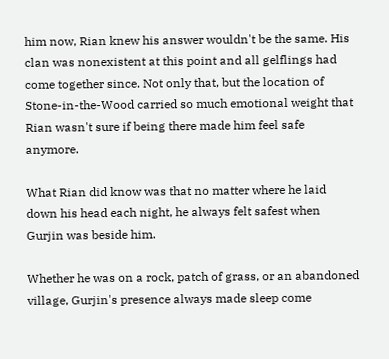him now, Rian knew his answer wouldn't be the same. His clan was nonexistent at this point and all gelflings had come together since. Not only that, but the location of Stone-in-the-Wood carried so much emotional weight that Rian wasn't sure if being there made him feel safe anymore.

What Rian did know was that no matter where he laid down his head each night, he always felt safest when Gurjin was beside him.

Whether he was on a rock, patch of grass, or an abandoned village, Gurjin's presence always made sleep come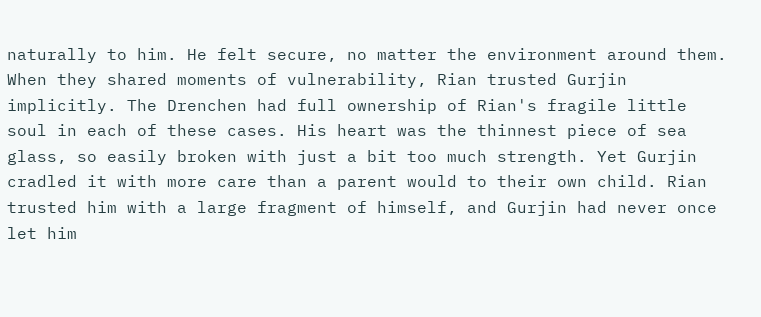naturally to him. He felt secure, no matter the environment around them. When they shared moments of vulnerability, Rian trusted Gurjin implicitly. The Drenchen had full ownership of Rian's fragile little soul in each of these cases. His heart was the thinnest piece of sea glass, so easily broken with just a bit too much strength. Yet Gurjin cradled it with more care than a parent would to their own child. Rian trusted him with a large fragment of himself, and Gurjin had never once let him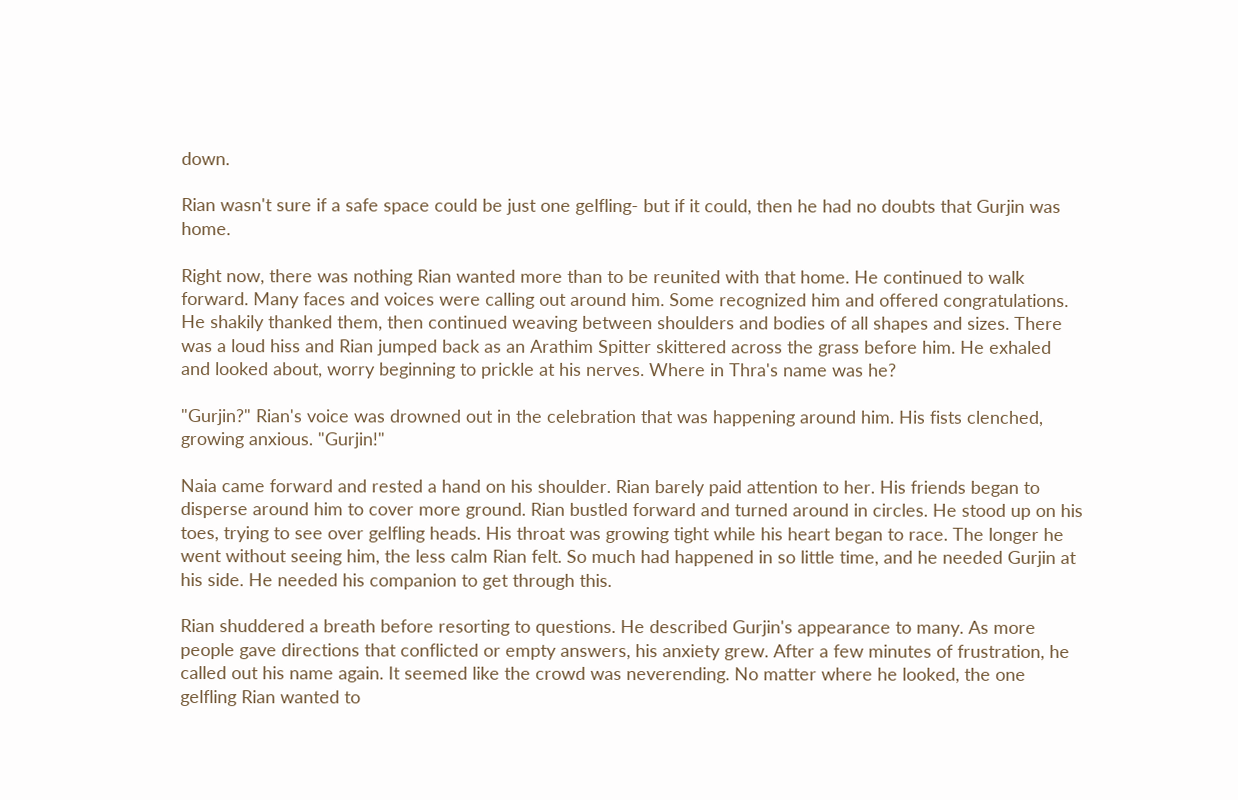down.

Rian wasn't sure if a safe space could be just one gelfling- but if it could, then he had no doubts that Gurjin was home.

Right now, there was nothing Rian wanted more than to be reunited with that home. He continued to walk forward. Many faces and voices were calling out around him. Some recognized him and offered congratulations. He shakily thanked them, then continued weaving between shoulders and bodies of all shapes and sizes. There was a loud hiss and Rian jumped back as an Arathim Spitter skittered across the grass before him. He exhaled and looked about, worry beginning to prickle at his nerves. Where in Thra's name was he?

"Gurjin?" Rian's voice was drowned out in the celebration that was happening around him. His fists clenched, growing anxious. "Gurjin!"

Naia came forward and rested a hand on his shoulder. Rian barely paid attention to her. His friends began to disperse around him to cover more ground. Rian bustled forward and turned around in circles. He stood up on his toes, trying to see over gelfling heads. His throat was growing tight while his heart began to race. The longer he went without seeing him, the less calm Rian felt. So much had happened in so little time, and he needed Gurjin at his side. He needed his companion to get through this.

Rian shuddered a breath before resorting to questions. He described Gurjin's appearance to many. As more people gave directions that conflicted or empty answers, his anxiety grew. After a few minutes of frustration, he called out his name again. It seemed like the crowd was neverending. No matter where he looked, the one gelfling Rian wanted to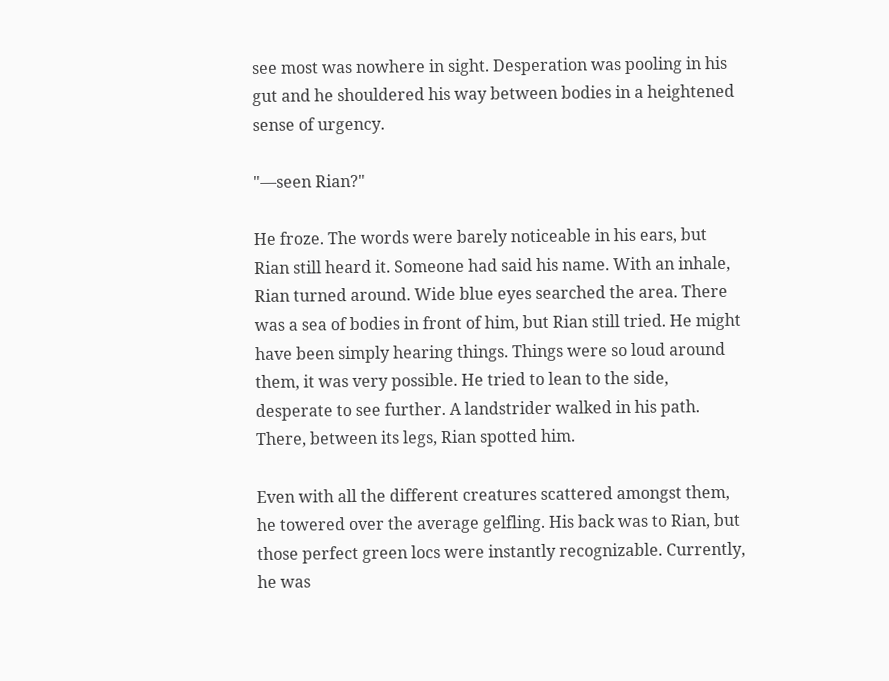see most was nowhere in sight. Desperation was pooling in his gut and he shouldered his way between bodies in a heightened sense of urgency.

"—seen Rian?"

He froze. The words were barely noticeable in his ears, but Rian still heard it. Someone had said his name. With an inhale, Rian turned around. Wide blue eyes searched the area. There was a sea of bodies in front of him, but Rian still tried. He might have been simply hearing things. Things were so loud around them, it was very possible. He tried to lean to the side, desperate to see further. A landstrider walked in his path. There, between its legs, Rian spotted him.

Even with all the different creatures scattered amongst them, he towered over the average gelfling. His back was to Rian, but those perfect green locs were instantly recognizable. Currently, he was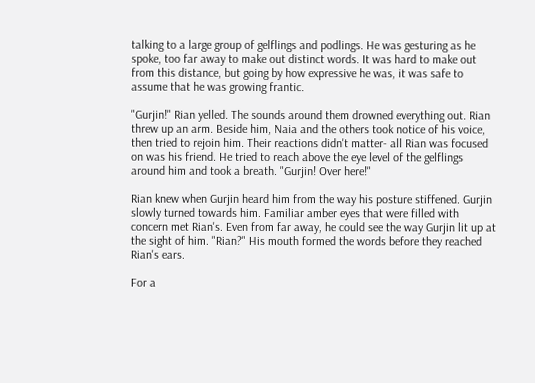talking to a large group of gelflings and podlings. He was gesturing as he spoke, too far away to make out distinct words. It was hard to make out from this distance, but going by how expressive he was, it was safe to assume that he was growing frantic.

"Gurjin!" Rian yelled. The sounds around them drowned everything out. Rian threw up an arm. Beside him, Naia and the others took notice of his voice, then tried to rejoin him. Their reactions didn't matter- all Rian was focused on was his friend. He tried to reach above the eye level of the gelflings around him and took a breath. "Gurjin! Over here!"

Rian knew when Gurjin heard him from the way his posture stiffened. Gurjin slowly turned towards him. Familiar amber eyes that were filled with concern met Rian's. Even from far away, he could see the way Gurjin lit up at the sight of him. "Rian?" His mouth formed the words before they reached Rian's ears.

For a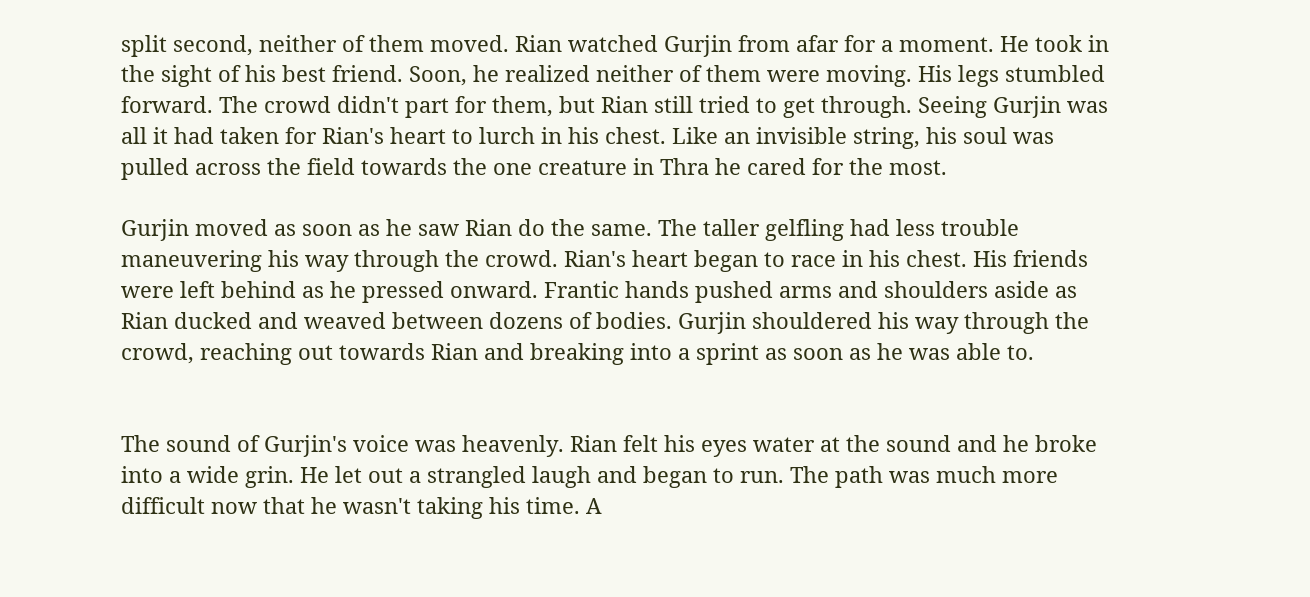split second, neither of them moved. Rian watched Gurjin from afar for a moment. He took in the sight of his best friend. Soon, he realized neither of them were moving. His legs stumbled forward. The crowd didn't part for them, but Rian still tried to get through. Seeing Gurjin was all it had taken for Rian's heart to lurch in his chest. Like an invisible string, his soul was pulled across the field towards the one creature in Thra he cared for the most.

Gurjin moved as soon as he saw Rian do the same. The taller gelfling had less trouble maneuvering his way through the crowd. Rian's heart began to race in his chest. His friends were left behind as he pressed onward. Frantic hands pushed arms and shoulders aside as Rian ducked and weaved between dozens of bodies. Gurjin shouldered his way through the crowd, reaching out towards Rian and breaking into a sprint as soon as he was able to.


The sound of Gurjin's voice was heavenly. Rian felt his eyes water at the sound and he broke into a wide grin. He let out a strangled laugh and began to run. The path was much more difficult now that he wasn't taking his time. A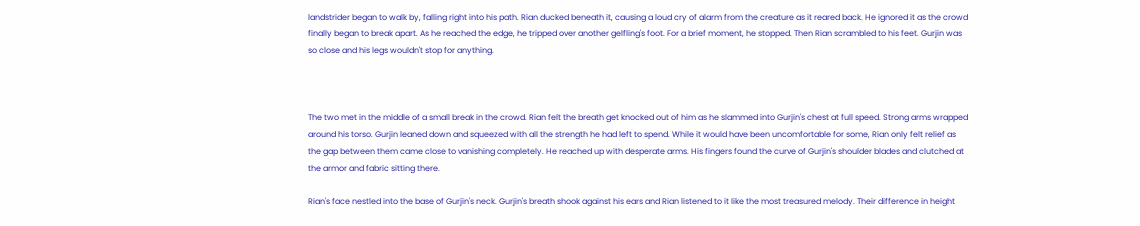landstrider began to walk by, falling right into his path. Rian ducked beneath it, causing a loud cry of alarm from the creature as it reared back. He ignored it as the crowd finally began to break apart. As he reached the edge, he tripped over another gelfling's foot. For a brief moment, he stopped. Then Rian scrambled to his feet. Gurjin was so close and his legs wouldn't stop for anything.



The two met in the middle of a small break in the crowd. Rian felt the breath get knocked out of him as he slammed into Gurjin's chest at full speed. Strong arms wrapped around his torso. Gurjin leaned down and squeezed with all the strength he had left to spend. While it would have been uncomfortable for some, Rian only felt relief as the gap between them came close to vanishing completely. He reached up with desperate arms. His fingers found the curve of Gurjin's shoulder blades and clutched at the armor and fabric sitting there.

Rian's face nestled into the base of Gurjin's neck. Gurjin's breath shook against his ears and Rian listened to it like the most treasured melody. Their difference in height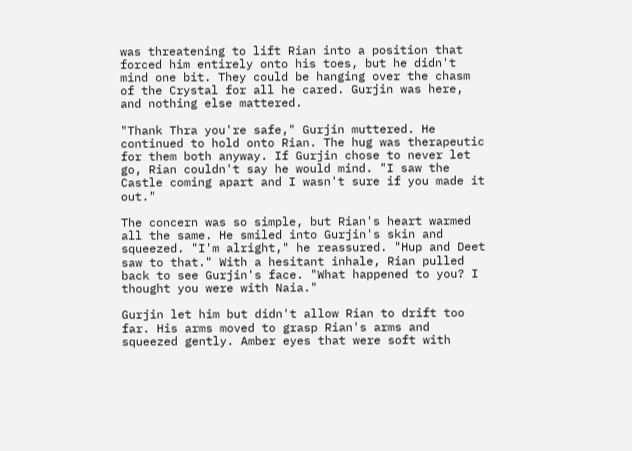was threatening to lift Rian into a position that forced him entirely onto his toes, but he didn't mind one bit. They could be hanging over the chasm of the Crystal for all he cared. Gurjin was here, and nothing else mattered.

"Thank Thra you're safe," Gurjin muttered. He continued to hold onto Rian. The hug was therapeutic for them both anyway. If Gurjin chose to never let go, Rian couldn't say he would mind. "I saw the Castle coming apart and I wasn't sure if you made it out."

The concern was so simple, but Rian's heart warmed all the same. He smiled into Gurjin's skin and squeezed. "I'm alright," he reassured. "Hup and Deet saw to that." With a hesitant inhale, Rian pulled back to see Gurjin's face. "What happened to you? I thought you were with Naia."

Gurjin let him but didn't allow Rian to drift too far. His arms moved to grasp Rian's arms and squeezed gently. Amber eyes that were soft with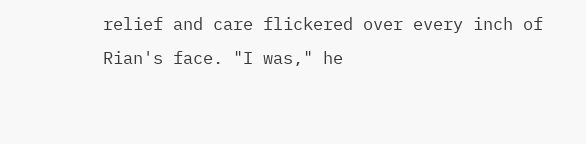relief and care flickered over every inch of Rian's face. "I was," he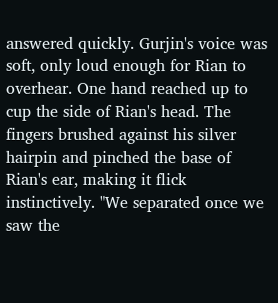answered quickly. Gurjin's voice was soft, only loud enough for Rian to overhear. One hand reached up to cup the side of Rian's head. The fingers brushed against his silver hairpin and pinched the base of Rian's ear, making it flick instinctively. "We separated once we saw the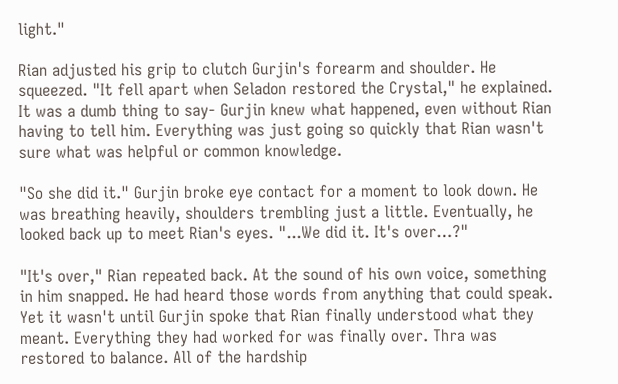light."

Rian adjusted his grip to clutch Gurjin's forearm and shoulder. He squeezed. "It fell apart when Seladon restored the Crystal," he explained. It was a dumb thing to say- Gurjin knew what happened, even without Rian having to tell him. Everything was just going so quickly that Rian wasn't sure what was helpful or common knowledge.

"So she did it." Gurjin broke eye contact for a moment to look down. He was breathing heavily, shoulders trembling just a little. Eventually, he looked back up to meet Rian's eyes. "...We did it. It's over…?"

"It's over," Rian repeated back. At the sound of his own voice, something in him snapped. He had heard those words from anything that could speak. Yet it wasn't until Gurjin spoke that Rian finally understood what they meant. Everything they had worked for was finally over. Thra was restored to balance. All of the hardship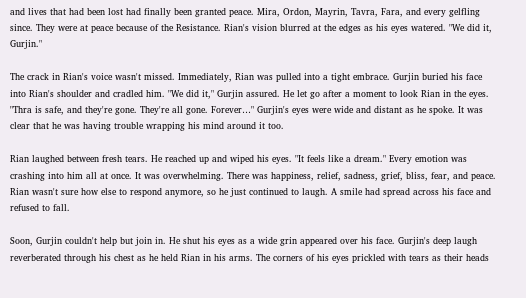and lives that had been lost had finally been granted peace. Mira, Ordon, Mayrin, Tavra, Fara, and every gelfling since. They were at peace because of the Resistance. Rian's vision blurred at the edges as his eyes watered. "We did it, Gurjin."

The crack in Rian's voice wasn't missed. Immediately, Rian was pulled into a tight embrace. Gurjin buried his face into Rian's shoulder and cradled him. "We did it," Gurjin assured. He let go after a moment to look Rian in the eyes. "Thra is safe, and they're gone. They're all gone. Forever…" Gurjin's eyes were wide and distant as he spoke. It was clear that he was having trouble wrapping his mind around it too.

Rian laughed between fresh tears. He reached up and wiped his eyes. "It feels like a dream." Every emotion was crashing into him all at once. It was overwhelming. There was happiness, relief, sadness, grief, bliss, fear, and peace. Rian wasn't sure how else to respond anymore, so he just continued to laugh. A smile had spread across his face and refused to fall.

Soon, Gurjin couldn't help but join in. He shut his eyes as a wide grin appeared over his face. Gurjin's deep laugh reverberated through his chest as he held Rian in his arms. The corners of his eyes prickled with tears as their heads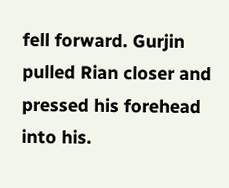fell forward. Gurjin pulled Rian closer and pressed his forehead into his.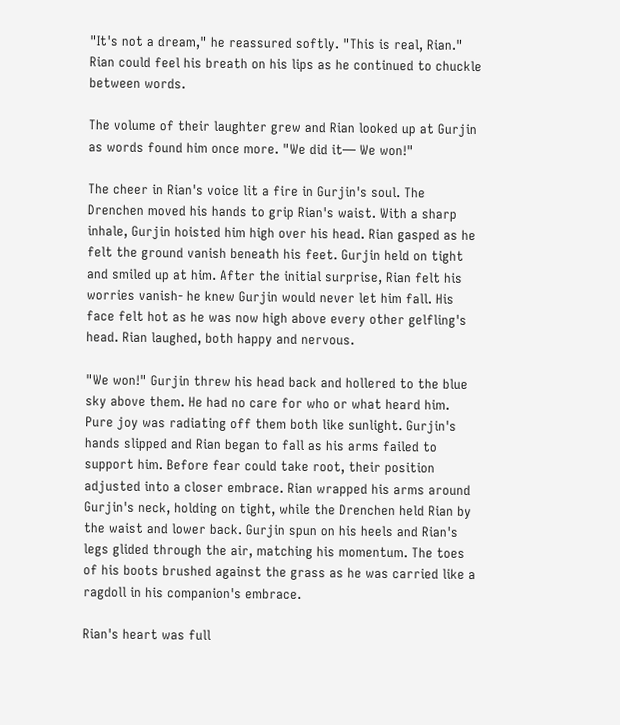"It's not a dream," he reassured softly. "This is real, Rian." Rian could feel his breath on his lips as he continued to chuckle between words.

The volume of their laughter grew and Rian looked up at Gurjin as words found him once more. "We did it— We won!"

The cheer in Rian's voice lit a fire in Gurjin's soul. The Drenchen moved his hands to grip Rian's waist. With a sharp inhale, Gurjin hoisted him high over his head. Rian gasped as he felt the ground vanish beneath his feet. Gurjin held on tight and smiled up at him. After the initial surprise, Rian felt his worries vanish- he knew Gurjin would never let him fall. His face felt hot as he was now high above every other gelfling's head. Rian laughed, both happy and nervous.

"We won!" Gurjin threw his head back and hollered to the blue sky above them. He had no care for who or what heard him. Pure joy was radiating off them both like sunlight. Gurjin's hands slipped and Rian began to fall as his arms failed to support him. Before fear could take root, their position adjusted into a closer embrace. Rian wrapped his arms around Gurjin's neck, holding on tight, while the Drenchen held Rian by the waist and lower back. Gurjin spun on his heels and Rian's legs glided through the air, matching his momentum. The toes of his boots brushed against the grass as he was carried like a ragdoll in his companion's embrace.

Rian's heart was full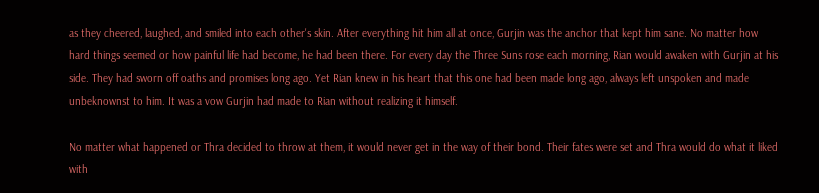as they cheered, laughed, and smiled into each other's skin. After everything hit him all at once, Gurjin was the anchor that kept him sane. No matter how hard things seemed or how painful life had become, he had been there. For every day the Three Suns rose each morning, Rian would awaken with Gurjin at his side. They had sworn off oaths and promises long ago. Yet Rian knew in his heart that this one had been made long ago, always left unspoken and made unbeknownst to him. It was a vow Gurjin had made to Rian without realizing it himself.

No matter what happened or Thra decided to throw at them, it would never get in the way of their bond. Their fates were set and Thra would do what it liked with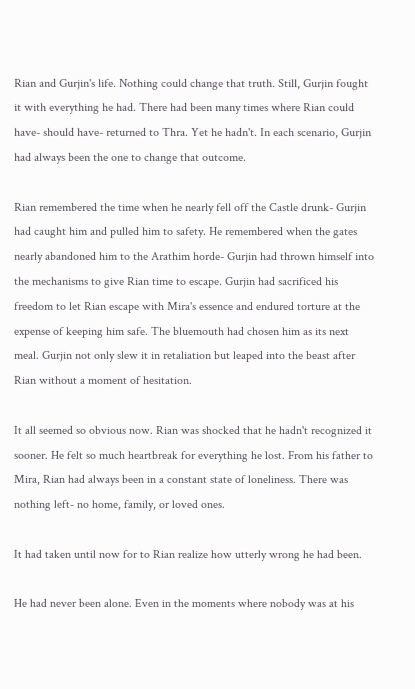Rian and Gurjin's life. Nothing could change that truth. Still, Gurjin fought it with everything he had. There had been many times where Rian could have- should have- returned to Thra. Yet he hadn't. In each scenario, Gurjin had always been the one to change that outcome.

Rian remembered the time when he nearly fell off the Castle drunk- Gurjin had caught him and pulled him to safety. He remembered when the gates nearly abandoned him to the Arathim horde- Gurjin had thrown himself into the mechanisms to give Rian time to escape. Gurjin had sacrificed his freedom to let Rian escape with Mira's essence and endured torture at the expense of keeping him safe. The bluemouth had chosen him as its next meal. Gurjin not only slew it in retaliation but leaped into the beast after Rian without a moment of hesitation.

It all seemed so obvious now. Rian was shocked that he hadn't recognized it sooner. He felt so much heartbreak for everything he lost. From his father to Mira, Rian had always been in a constant state of loneliness. There was nothing left- no home, family, or loved ones.

It had taken until now for to Rian realize how utterly wrong he had been.

He had never been alone. Even in the moments where nobody was at his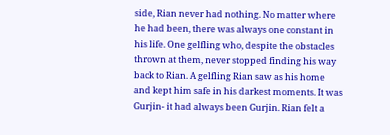side, Rian never had nothing. No matter where he had been, there was always one constant in his life. One gelfling who, despite the obstacles thrown at them, never stopped finding his way back to Rian. A gelfling Rian saw as his home and kept him safe in his darkest moments. It was Gurjin- it had always been Gurjin. Rian felt a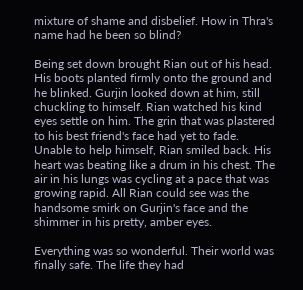mixture of shame and disbelief. How in Thra's name had he been so blind?

Being set down brought Rian out of his head. His boots planted firmly onto the ground and he blinked. Gurjin looked down at him, still chuckling to himself. Rian watched his kind eyes settle on him. The grin that was plastered to his best friend's face had yet to fade. Unable to help himself, Rian smiled back. His heart was beating like a drum in his chest. The air in his lungs was cycling at a pace that was growing rapid. All Rian could see was the handsome smirk on Gurjin's face and the shimmer in his pretty, amber eyes.

Everything was so wonderful. Their world was finally safe. The life they had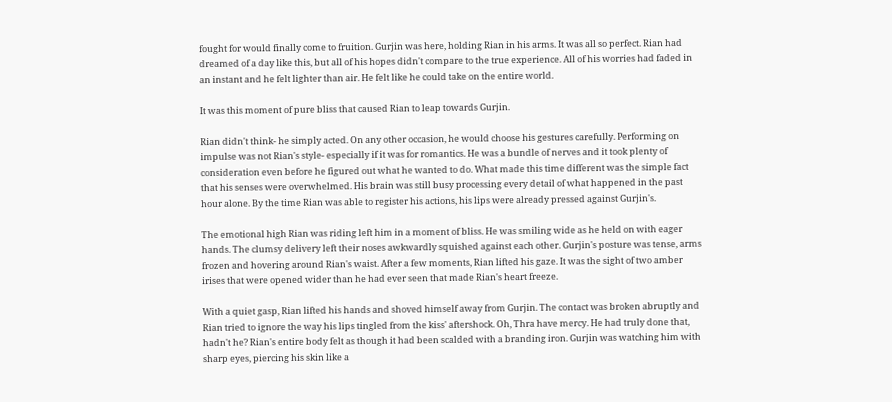fought for would finally come to fruition. Gurjin was here, holding Rian in his arms. It was all so perfect. Rian had dreamed of a day like this, but all of his hopes didn't compare to the true experience. All of his worries had faded in an instant and he felt lighter than air. He felt like he could take on the entire world.

It was this moment of pure bliss that caused Rian to leap towards Gurjin.

Rian didn't think- he simply acted. On any other occasion, he would choose his gestures carefully. Performing on impulse was not Rian's style- especially if it was for romantics. He was a bundle of nerves and it took plenty of consideration even before he figured out what he wanted to do. What made this time different was the simple fact that his senses were overwhelmed. His brain was still busy processing every detail of what happened in the past hour alone. By the time Rian was able to register his actions, his lips were already pressed against Gurjin's.

The emotional high Rian was riding left him in a moment of bliss. He was smiling wide as he held on with eager hands. The clumsy delivery left their noses awkwardly squished against each other. Gurjin's posture was tense, arms frozen and hovering around Rian's waist. After a few moments, Rian lifted his gaze. It was the sight of two amber irises that were opened wider than he had ever seen that made Rian's heart freeze.

With a quiet gasp, Rian lifted his hands and shoved himself away from Gurjin. The contact was broken abruptly and Rian tried to ignore the way his lips tingled from the kiss' aftershock. Oh, Thra have mercy. He had truly done that, hadn't he? Rian's entire body felt as though it had been scalded with a branding iron. Gurjin was watching him with sharp eyes, piercing his skin like a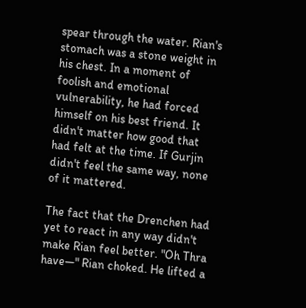spear through the water. Rian's stomach was a stone weight in his chest. In a moment of foolish and emotional vulnerability, he had forced himself on his best friend. It didn't matter how good that had felt at the time. If Gurjin didn't feel the same way, none of it mattered.

The fact that the Drenchen had yet to react in any way didn't make Rian feel better. "Oh Thra have—" Rian choked. He lifted a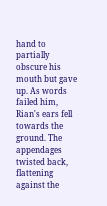hand to partially obscure his mouth but gave up. As words failed him, Rian's ears fell towards the ground. The appendages twisted back, flattening against the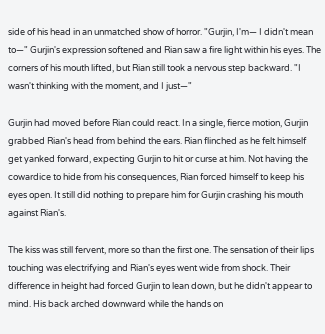side of his head in an unmatched show of horror. "Gurjin, I'm— I didn't mean to—" Gurjin's expression softened and Rian saw a fire light within his eyes. The corners of his mouth lifted, but Rian still took a nervous step backward. "I wasn't thinking with the moment, and I just—"

Gurjin had moved before Rian could react. In a single, fierce motion, Gurjin grabbed Rian's head from behind the ears. Rian flinched as he felt himself get yanked forward, expecting Gurjin to hit or curse at him. Not having the cowardice to hide from his consequences, Rian forced himself to keep his eyes open. It still did nothing to prepare him for Gurjin crashing his mouth against Rian's.

The kiss was still fervent, more so than the first one. The sensation of their lips touching was electrifying and Rian's eyes went wide from shock. Their difference in height had forced Gurjin to lean down, but he didn't appear to mind. His back arched downward while the hands on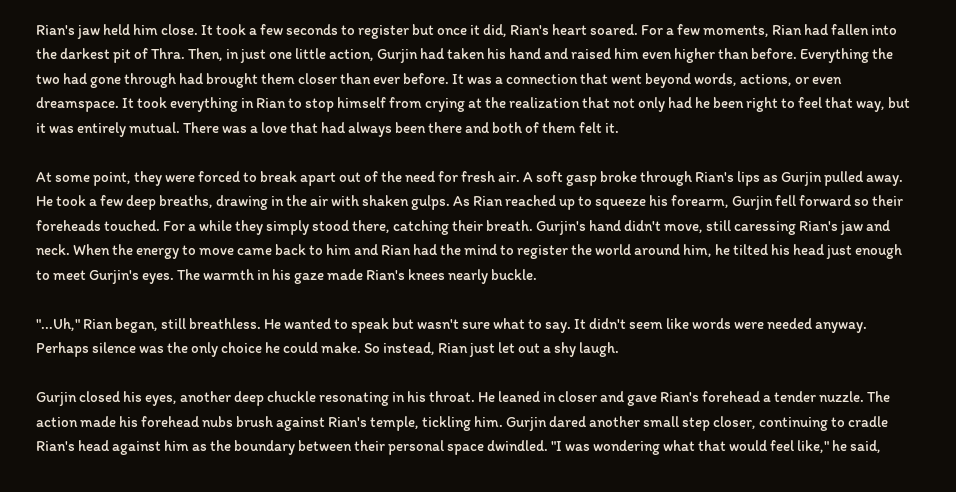Rian's jaw held him close. It took a few seconds to register but once it did, Rian's heart soared. For a few moments, Rian had fallen into the darkest pit of Thra. Then, in just one little action, Gurjin had taken his hand and raised him even higher than before. Everything the two had gone through had brought them closer than ever before. It was a connection that went beyond words, actions, or even dreamspace. It took everything in Rian to stop himself from crying at the realization that not only had he been right to feel that way, but it was entirely mutual. There was a love that had always been there and both of them felt it.

At some point, they were forced to break apart out of the need for fresh air. A soft gasp broke through Rian's lips as Gurjin pulled away. He took a few deep breaths, drawing in the air with shaken gulps. As Rian reached up to squeeze his forearm, Gurjin fell forward so their foreheads touched. For a while they simply stood there, catching their breath. Gurjin's hand didn't move, still caressing Rian's jaw and neck. When the energy to move came back to him and Rian had the mind to register the world around him, he tilted his head just enough to meet Gurjin's eyes. The warmth in his gaze made Rian's knees nearly buckle.

"...Uh," Rian began, still breathless. He wanted to speak but wasn't sure what to say. It didn't seem like words were needed anyway. Perhaps silence was the only choice he could make. So instead, Rian just let out a shy laugh.

Gurjin closed his eyes, another deep chuckle resonating in his throat. He leaned in closer and gave Rian's forehead a tender nuzzle. The action made his forehead nubs brush against Rian's temple, tickling him. Gurjin dared another small step closer, continuing to cradle Rian's head against him as the boundary between their personal space dwindled. "I was wondering what that would feel like," he said,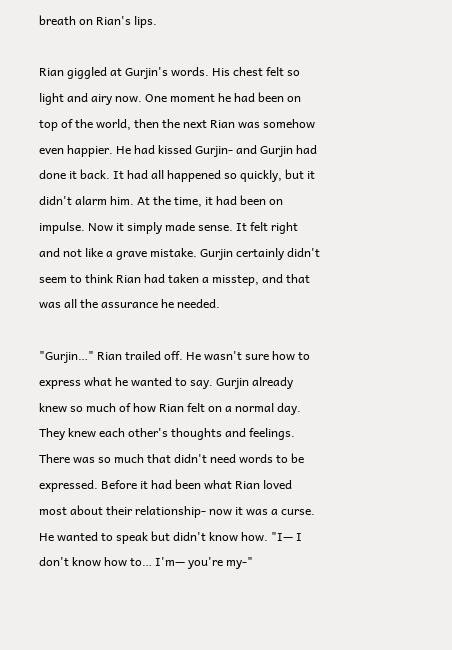breath on Rian's lips.

Rian giggled at Gurjin's words. His chest felt so light and airy now. One moment he had been on top of the world, then the next Rian was somehow even happier. He had kissed Gurjin- and Gurjin had done it back. It had all happened so quickly, but it didn't alarm him. At the time, it had been on impulse. Now it simply made sense. It felt right and not like a grave mistake. Gurjin certainly didn't seem to think Rian had taken a misstep, and that was all the assurance he needed.

"Gurjin…" Rian trailed off. He wasn't sure how to express what he wanted to say. Gurjin already knew so much of how Rian felt on a normal day. They knew each other's thoughts and feelings. There was so much that didn't need words to be expressed. Before it had been what Rian loved most about their relationship- now it was a curse. He wanted to speak but didn't know how. "I— I don't know how to… I'm— you're my-"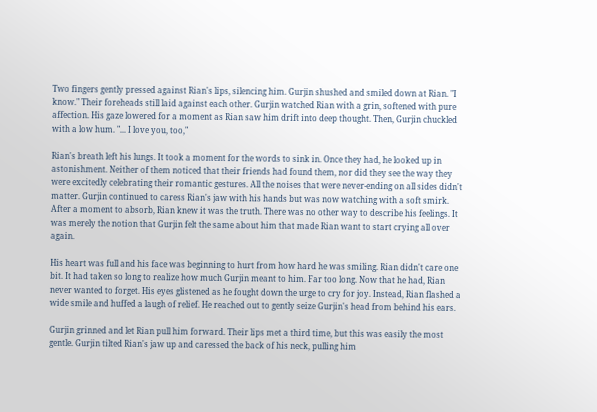Two fingers gently pressed against Rian's lips, silencing him. Gurjin shushed and smiled down at Rian. "I know." Their foreheads still laid against each other. Gurjin watched Rian with a grin, softened with pure affection. His gaze lowered for a moment as Rian saw him drift into deep thought. Then, Gurjin chuckled with a low hum. "... I love you, too,"

Rian's breath left his lungs. It took a moment for the words to sink in. Once they had, he looked up in astonishment. Neither of them noticed that their friends had found them, nor did they see the way they were excitedly celebrating their romantic gestures. All the noises that were never-ending on all sides didn't matter. Gurjin continued to caress Rian's jaw with his hands but was now watching with a soft smirk. After a moment to absorb, Rian knew it was the truth. There was no other way to describe his feelings. It was merely the notion that Gurjin felt the same about him that made Rian want to start crying all over again.

His heart was full and his face was beginning to hurt from how hard he was smiling. Rian didn't care one bit. It had taken so long to realize how much Gurjin meant to him. Far too long. Now that he had, Rian never wanted to forget. His eyes glistened as he fought down the urge to cry for joy. Instead, Rian flashed a wide smile and huffed a laugh of relief. He reached out to gently seize Gurjin's head from behind his ears.

Gurjin grinned and let Rian pull him forward. Their lips met a third time, but this was easily the most gentle. Gurjin tilted Rian's jaw up and caressed the back of his neck, pulling him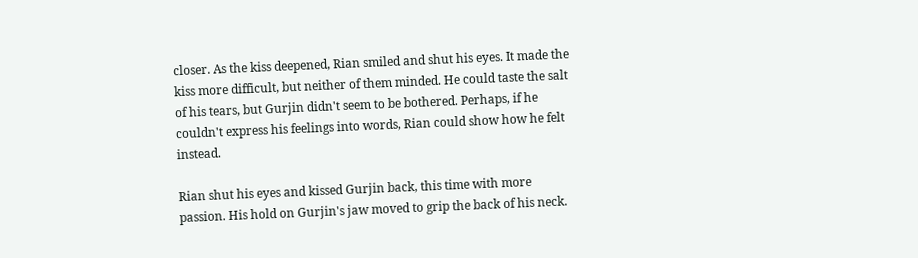closer. As the kiss deepened, Rian smiled and shut his eyes. It made the kiss more difficult, but neither of them minded. He could taste the salt of his tears, but Gurjin didn't seem to be bothered. Perhaps, if he couldn't express his feelings into words, Rian could show how he felt instead.

Rian shut his eyes and kissed Gurjin back, this time with more passion. His hold on Gurjin's jaw moved to grip the back of his neck.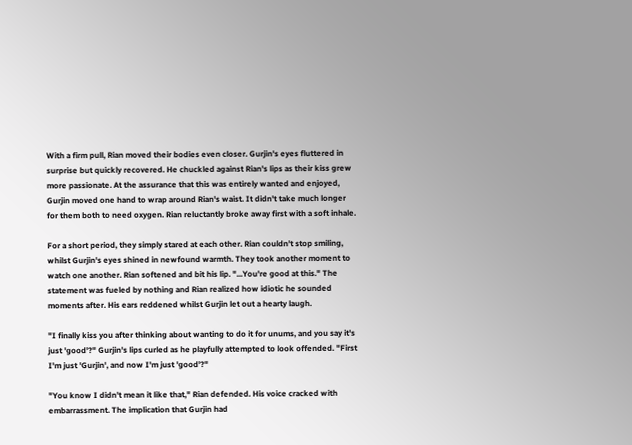With a firm pull, Rian moved their bodies even closer. Gurjin's eyes fluttered in surprise but quickly recovered. He chuckled against Rian's lips as their kiss grew more passionate. At the assurance that this was entirely wanted and enjoyed, Gurjin moved one hand to wrap around Rian's waist. It didn't take much longer for them both to need oxygen. Rian reluctantly broke away first with a soft inhale.

For a short period, they simply stared at each other. Rian couldn't stop smiling, whilst Gurjin's eyes shined in newfound warmth. They took another moment to watch one another. Rian softened and bit his lip. "...You're good at this." The statement was fueled by nothing and Rian realized how idiotic he sounded moments after. His ears reddened whilst Gurjin let out a hearty laugh.

"I finally kiss you after thinking about wanting to do it for unums, and you say it's just 'good'?" Gurjin's lips curled as he playfully attempted to look offended. "First I'm just 'Gurjin', and now I'm just 'good'?"

"You know I didn't mean it like that," Rian defended. His voice cracked with embarrassment. The implication that Gurjin had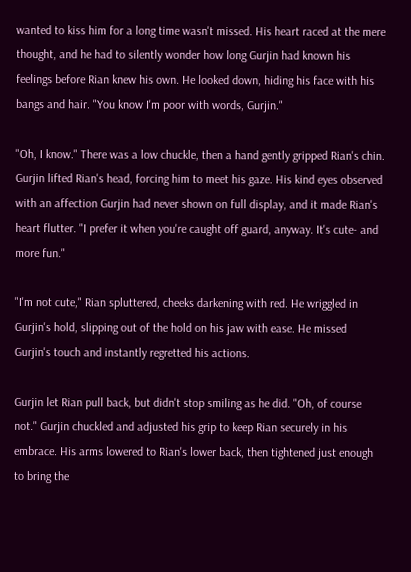wanted to kiss him for a long time wasn't missed. His heart raced at the mere thought, and he had to silently wonder how long Gurjin had known his feelings before Rian knew his own. He looked down, hiding his face with his bangs and hair. "You know I'm poor with words, Gurjin."

"Oh, I know." There was a low chuckle, then a hand gently gripped Rian's chin. Gurjin lifted Rian's head, forcing him to meet his gaze. His kind eyes observed with an affection Gurjin had never shown on full display, and it made Rian's heart flutter. "I prefer it when you're caught off guard, anyway. It's cute- and more fun."

"I'm not cute," Rian spluttered, cheeks darkening with red. He wriggled in Gurjin's hold, slipping out of the hold on his jaw with ease. He missed Gurjin's touch and instantly regretted his actions.

Gurjin let Rian pull back, but didn't stop smiling as he did. "Oh, of course not." Gurjin chuckled and adjusted his grip to keep Rian securely in his embrace. His arms lowered to Rian's lower back, then tightened just enough to bring the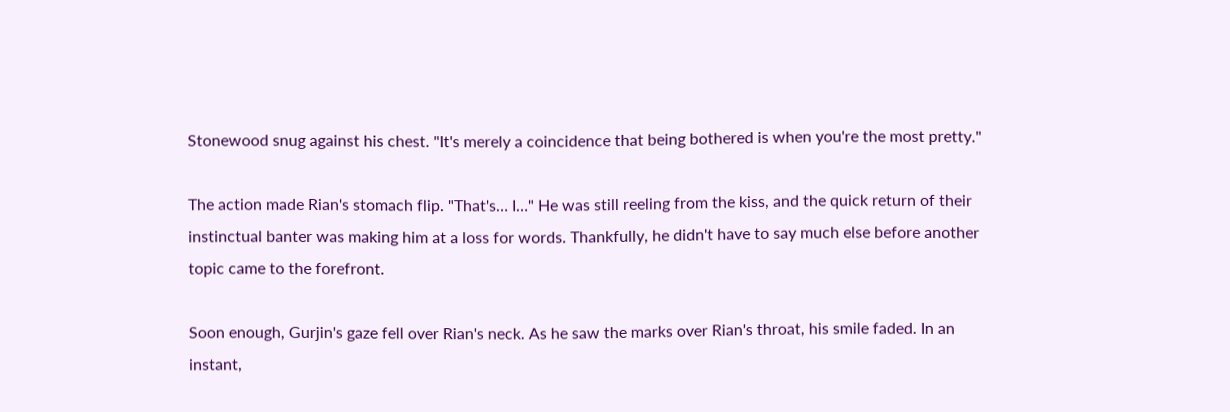Stonewood snug against his chest. "It's merely a coincidence that being bothered is when you're the most pretty."

The action made Rian's stomach flip. "That's… I…" He was still reeling from the kiss, and the quick return of their instinctual banter was making him at a loss for words. Thankfully, he didn't have to say much else before another topic came to the forefront.

Soon enough, Gurjin's gaze fell over Rian's neck. As he saw the marks over Rian's throat, his smile faded. In an instant,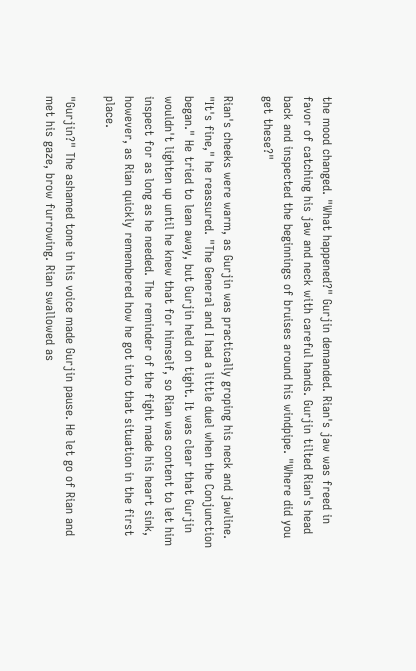the mood changed. "What happened?" Gurjin demanded. Rian's jaw was freed in favor of catching his jaw and neck with careful hands. Gurjin tilted Rian's head back and inspected the beginnings of bruises around his windpipe. "Where did you get these?"

Rian's cheeks were warm, as Gurjin was practically groping his neck and jawline. "It's fine," he reassured. "The General and I had a little duel when the Conjunction began." He tried to lean away, but Gurjin held on tight. It was clear that Gurjin wouldn't lighten up until he knew that for himself, so Rian was content to let him inspect for as long as he needed. The reminder of the fight made his heart sink, however, as Rian quickly remembered how he got into that situation in the first place.

"Gurjin?" The ashamed tone in his voice made Gurjin pause. He let go of Rian and met his gaze, brow furrowing. Rian swallowed as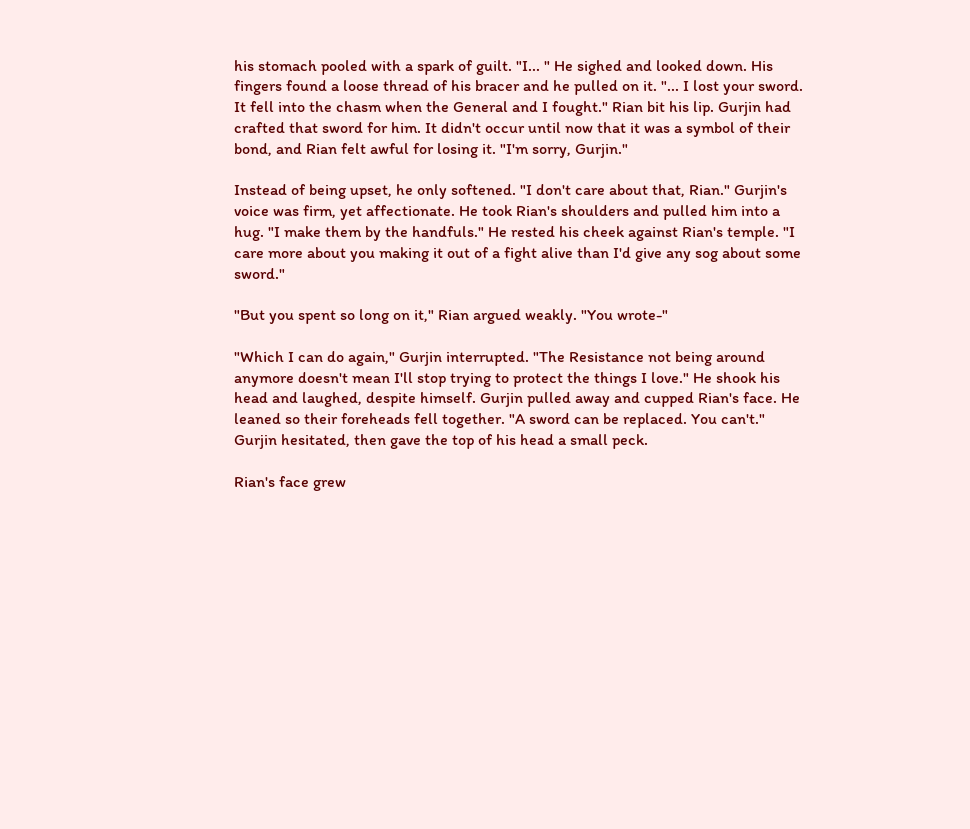his stomach pooled with a spark of guilt. "I... " He sighed and looked down. His fingers found a loose thread of his bracer and he pulled on it. "... I lost your sword. It fell into the chasm when the General and I fought." Rian bit his lip. Gurjin had crafted that sword for him. It didn't occur until now that it was a symbol of their bond, and Rian felt awful for losing it. "I'm sorry, Gurjin."

Instead of being upset, he only softened. "I don't care about that, Rian." Gurjin's voice was firm, yet affectionate. He took Rian's shoulders and pulled him into a hug. "I make them by the handfuls." He rested his cheek against Rian's temple. "I care more about you making it out of a fight alive than I'd give any sog about some sword."

"But you spent so long on it," Rian argued weakly. "You wrote-"

"Which I can do again," Gurjin interrupted. "The Resistance not being around anymore doesn't mean I'll stop trying to protect the things I love." He shook his head and laughed, despite himself. Gurjin pulled away and cupped Rian's face. He leaned so their foreheads fell together. "A sword can be replaced. You can't." Gurjin hesitated, then gave the top of his head a small peck.

Rian's face grew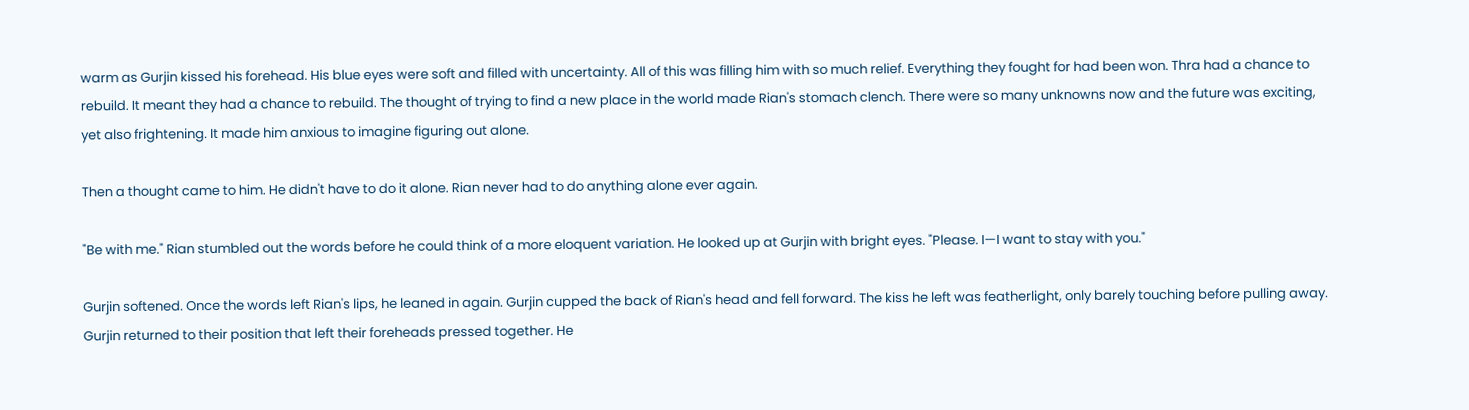warm as Gurjin kissed his forehead. His blue eyes were soft and filled with uncertainty. All of this was filling him with so much relief. Everything they fought for had been won. Thra had a chance to rebuild. It meant they had a chance to rebuild. The thought of trying to find a new place in the world made Rian's stomach clench. There were so many unknowns now and the future was exciting, yet also frightening. It made him anxious to imagine figuring out alone.

Then a thought came to him. He didn't have to do it alone. Rian never had to do anything alone ever again.

"Be with me." Rian stumbled out the words before he could think of a more eloquent variation. He looked up at Gurjin with bright eyes. "Please. I—I want to stay with you."

Gurjin softened. Once the words left Rian's lips, he leaned in again. Gurjin cupped the back of Rian's head and fell forward. The kiss he left was featherlight, only barely touching before pulling away. Gurjin returned to their position that left their foreheads pressed together. He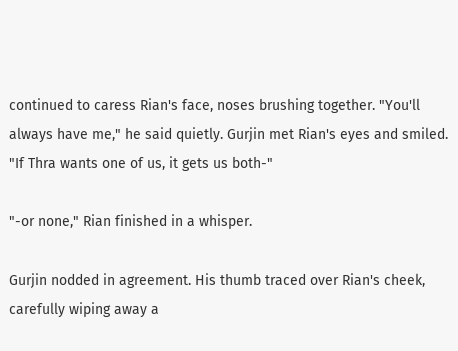continued to caress Rian's face, noses brushing together. "You'll always have me," he said quietly. Gurjin met Rian's eyes and smiled. "If Thra wants one of us, it gets us both-"

"-or none," Rian finished in a whisper.

Gurjin nodded in agreement. His thumb traced over Rian's cheek, carefully wiping away a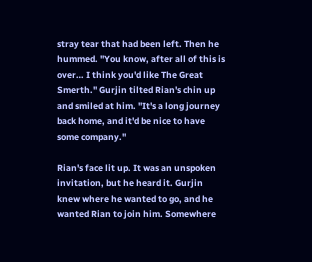stray tear that had been left. Then he hummed. "You know, after all of this is over… I think you'd like The Great Smerth." Gurjin tilted Rian's chin up and smiled at him. "It's a long journey back home, and it'd be nice to have some company."

Rian's face lit up. It was an unspoken invitation, but he heard it. Gurjin knew where he wanted to go, and he wanted Rian to join him. Somewhere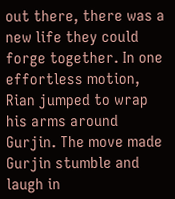out there, there was a new life they could forge together. In one effortless motion, Rian jumped to wrap his arms around Gurjin. The move made Gurjin stumble and laugh in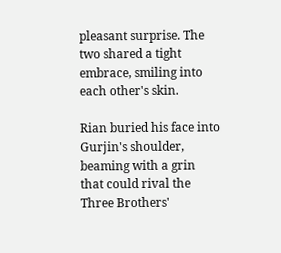pleasant surprise. The two shared a tight embrace, smiling into each other's skin.

Rian buried his face into Gurjin's shoulder, beaming with a grin that could rival the Three Brothers'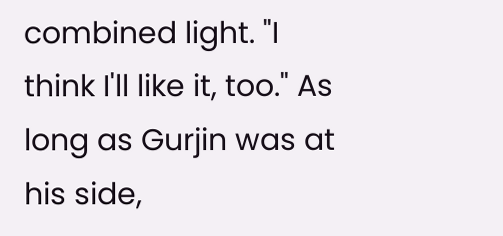combined light. "I think I'll like it, too." As long as Gurjin was at his side,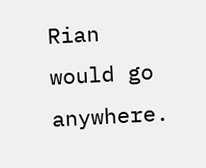Rian would go anywhere.